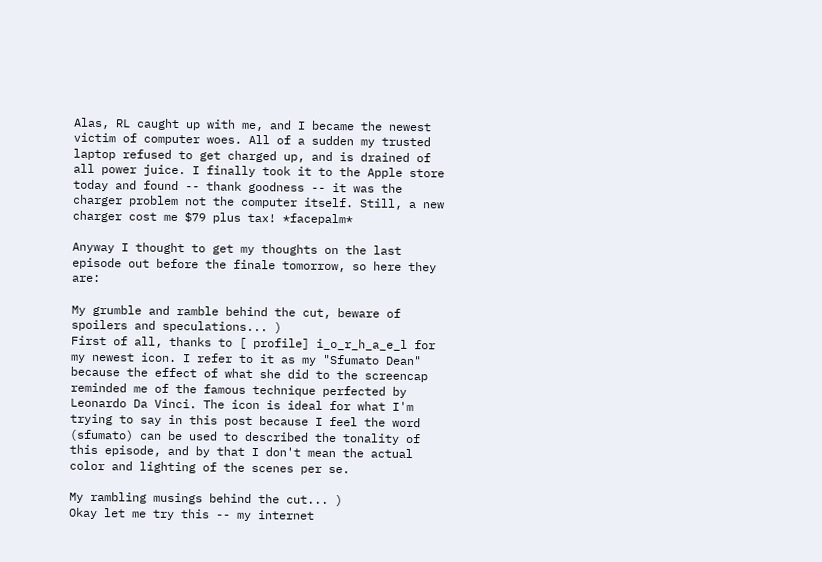Alas, RL caught up with me, and I became the newest victim of computer woes. All of a sudden my trusted laptop refused to get charged up, and is drained of all power juice. I finally took it to the Apple store today and found -- thank goodness -- it was the charger problem not the computer itself. Still, a new charger cost me $79 plus tax! *facepalm*

Anyway I thought to get my thoughts on the last episode out before the finale tomorrow, so here they are:

My grumble and ramble behind the cut, beware of spoilers and speculations... )
First of all, thanks to [ profile] i_o_r_h_a_e_l for my newest icon. I refer to it as my "Sfumato Dean" because the effect of what she did to the screencap reminded me of the famous technique perfected by Leonardo Da Vinci. The icon is ideal for what I'm trying to say in this post because I feel the word (sfumato) can be used to described the tonality of this episode, and by that I don't mean the actual color and lighting of the scenes per se.

My rambling musings behind the cut... )
Okay let me try this -- my internet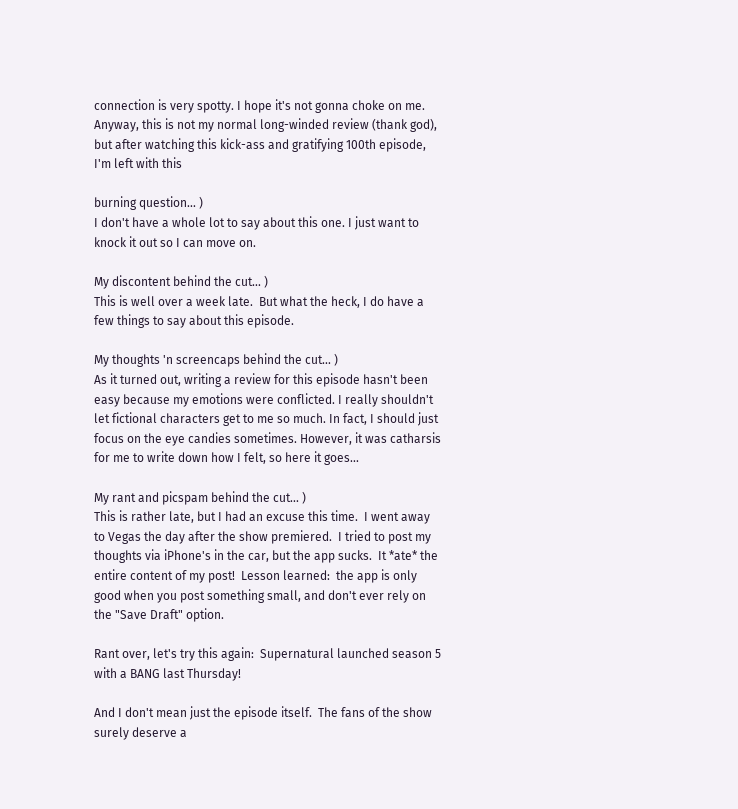connection is very spotty. I hope it's not gonna choke on me. Anyway, this is not my normal long-winded review (thank god), but after watching this kick-ass and gratifying 100th episode, I'm left with this

burning question... )
I don't have a whole lot to say about this one. I just want to knock it out so I can move on.

My discontent behind the cut... )
This is well over a week late.  But what the heck, I do have a few things to say about this episode.

My thoughts 'n screencaps behind the cut... )
As it turned out, writing a review for this episode hasn't been easy because my emotions were conflicted. I really shouldn't let fictional characters get to me so much. In fact, I should just focus on the eye candies sometimes. However, it was catharsis for me to write down how I felt, so here it goes...

My rant and picspam behind the cut... )
This is rather late, but I had an excuse this time.  I went away to Vegas the day after the show premiered.  I tried to post my thoughts via iPhone's in the car, but the app sucks.  It *ate* the entire content of my post!  Lesson learned:  the app is only good when you post something small, and don't ever rely on the "Save Draft" option.

Rant over, let's try this again:  Supernatural launched season 5 with a BANG last Thursday!

And I don't mean just the episode itself.  The fans of the show surely deserve a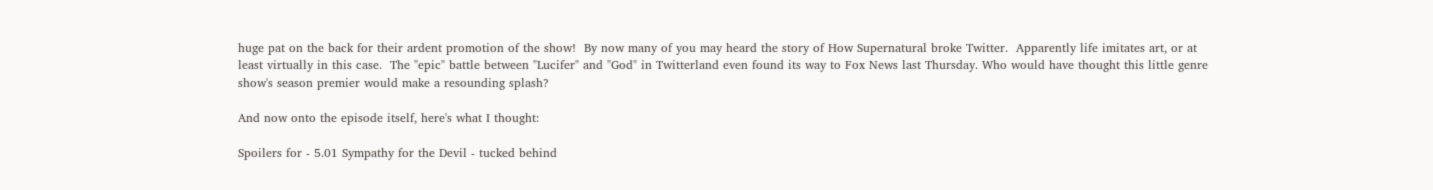huge pat on the back for their ardent promotion of the show!  By now many of you may heard the story of How Supernatural broke Twitter.  Apparently life imitates art, or at least virtually in this case.  The "epic" battle between "Lucifer" and "God" in Twitterland even found its way to Fox News last Thursday. Who would have thought this little genre show's season premier would make a resounding splash?

And now onto the episode itself, here's what I thought:

Spoilers for - 5.01 Sympathy for the Devil - tucked behind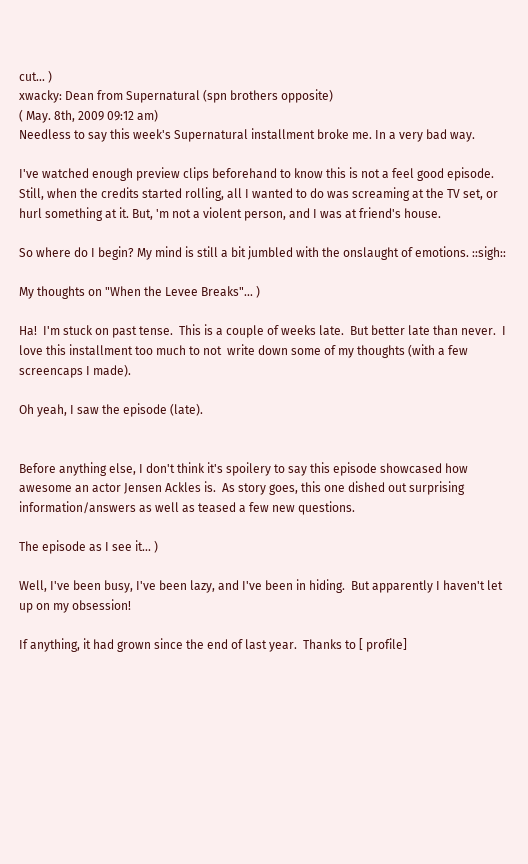cut... )
xwacky: Dean from Supernatural (spn brothers opposite)
( May. 8th, 2009 09:12 am)
Needless to say this week's Supernatural installment broke me. In a very bad way.

I've watched enough preview clips beforehand to know this is not a feel good episode. Still, when the credits started rolling, all I wanted to do was screaming at the TV set, or hurl something at it. But, 'm not a violent person, and I was at friend's house.

So where do I begin? My mind is still a bit jumbled with the onslaught of emotions. ::sigh::

My thoughts on "When the Levee Breaks"... )

Ha!  I'm stuck on past tense.  This is a couple of weeks late.  But better late than never.  I love this installment too much to not  write down some of my thoughts (with a few screencaps I made).

Oh yeah, I saw the episode (late).


Before anything else, I don't think it's spoilery to say this episode showcased how awesome an actor Jensen Ackles is.  As story goes, this one dished out surprising information/answers as well as teased a few new questions.

The episode as I see it... )

Well, I've been busy, I've been lazy, and I've been in hiding.  But apparently I haven't let up on my obsession!

If anything, it had grown since the end of last year.  Thanks to [ profile]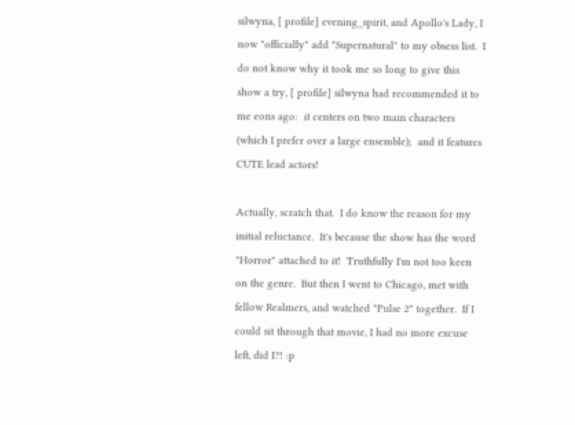silwyna, [ profile] evening_spirit, and Apollo's Lady, I now "officially" add "Supernatural" to my obsess list.  I do not know why it took me so long to give this show a try, [ profile] silwyna had recommended it to me eons ago:  it centers on two main characters (which I prefer over a large ensemble);  and it features CUTE lead actors!

Actually, scratch that.  I do know the reason for my initial reluctance.  It's because the show has the word "Horror" attached to it!  Truthfully I'm not too keen on the genre.  But then I went to Chicago, met with fellow Realmers, and watched "Pulse 2" together.  If I could sit through that movie, I had no more excuse left, did I?! :p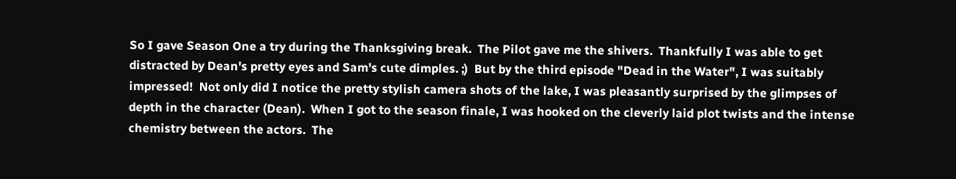So I gave Season One a try during the Thanksgiving break.  The Pilot gave me the shivers.  Thankfully I was able to get distracted by Dean's pretty eyes and Sam's cute dimples. ;)  But by the third episode "Dead in the Water", I was suitably impressed!  Not only did I notice the pretty stylish camera shots of the lake, I was pleasantly surprised by the glimpses of depth in the character (Dean).  When I got to the season finale, I was hooked on the cleverly laid plot twists and the intense chemistry between the actors.  The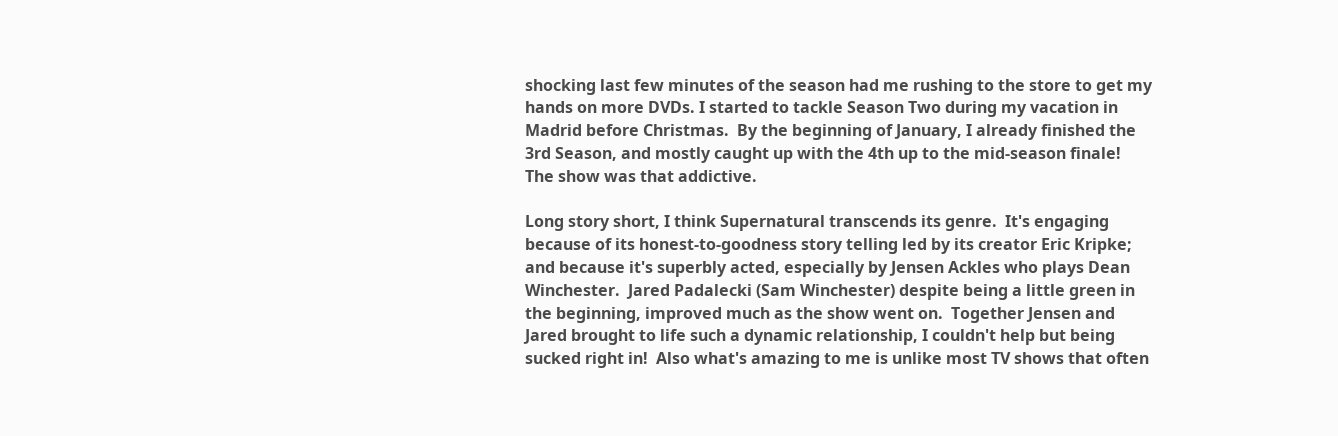shocking last few minutes of the season had me rushing to the store to get my hands on more DVDs. I started to tackle Season Two during my vacation in Madrid before Christmas.  By the beginning of January, I already finished the 3rd Season, and mostly caught up with the 4th up to the mid-season finale!  The show was that addictive.

Long story short, I think Supernatural transcends its genre.  It's engaging because of its honest-to-goodness story telling led by its creator Eric Kripke; and because it's superbly acted, especially by Jensen Ackles who plays Dean Winchester.  Jared Padalecki (Sam Winchester) despite being a little green in the beginning, improved much as the show went on.  Together Jensen and Jared brought to life such a dynamic relationship, I couldn't help but being sucked right in!  Also what's amazing to me is unlike most TV shows that often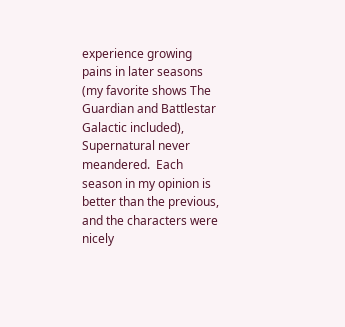experience growing pains in later seasons (my favorite shows The Guardian and Battlestar Galactic included), Supernatural never meandered.  Each season in my opinion is better than the previous, and the characters were nicely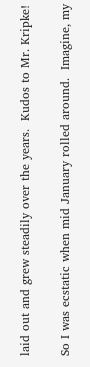laid out and grew steadily over the years.  Kudos to Mr. Kripke!

So I was ecstatic when mid January rolled around.  Imagine, my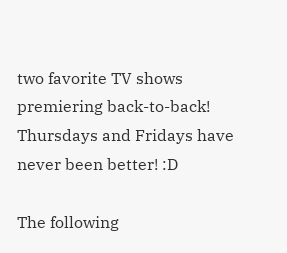two favorite TV shows premiering back-to-back!  Thursdays and Fridays have never been better! :D

The following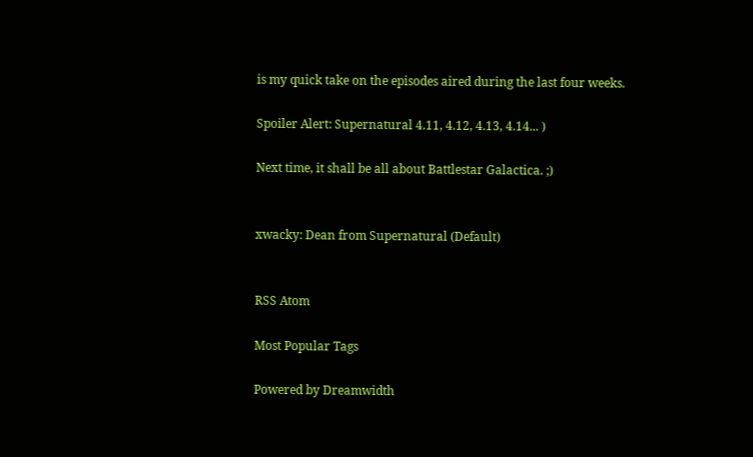is my quick take on the episodes aired during the last four weeks.

Spoiler Alert: Supernatural 4.11, 4.12, 4.13, 4.14... )

Next time, it shall be all about Battlestar Galactica. ;)


xwacky: Dean from Supernatural (Default)


RSS Atom

Most Popular Tags

Powered by Dreamwidth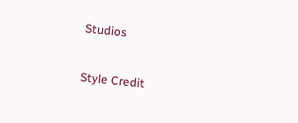Studios

Style Credit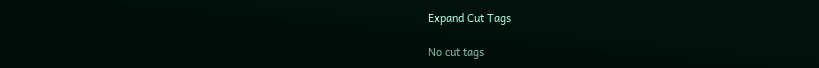Expand Cut Tags

No cut tags